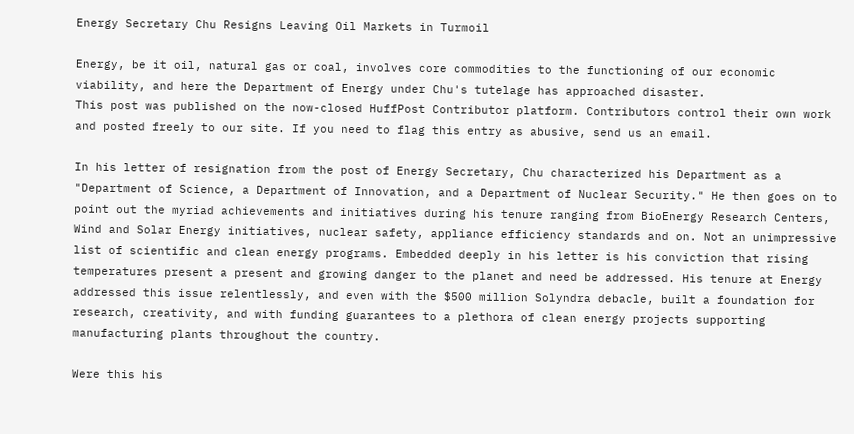Energy Secretary Chu Resigns Leaving Oil Markets in Turmoil

Energy, be it oil, natural gas or coal, involves core commodities to the functioning of our economic viability, and here the Department of Energy under Chu's tutelage has approached disaster.
This post was published on the now-closed HuffPost Contributor platform. Contributors control their own work and posted freely to our site. If you need to flag this entry as abusive, send us an email.

In his letter of resignation from the post of Energy Secretary, Chu characterized his Department as a "Department of Science, a Department of Innovation, and a Department of Nuclear Security." He then goes on to point out the myriad achievements and initiatives during his tenure ranging from BioEnergy Research Centers, Wind and Solar Energy initiatives, nuclear safety, appliance efficiency standards and on. Not an unimpressive list of scientific and clean energy programs. Embedded deeply in his letter is his conviction that rising temperatures present a present and growing danger to the planet and need be addressed. His tenure at Energy addressed this issue relentlessly, and even with the $500 million Solyndra debacle, built a foundation for research, creativity, and with funding guarantees to a plethora of clean energy projects supporting manufacturing plants throughout the country.

Were this his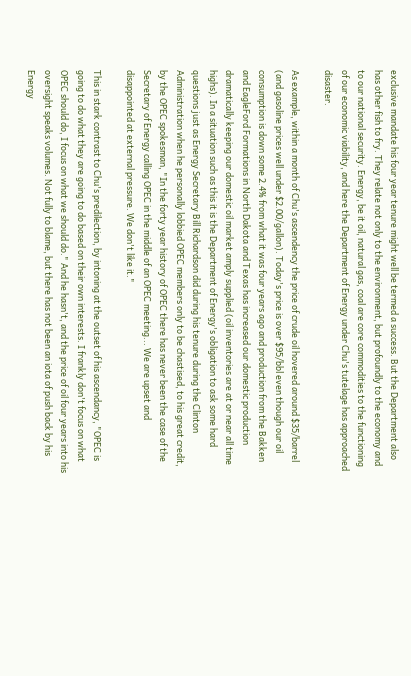exclusive mandate his four year tenure might well be termed a success. But the Department also has other fish to fry. They relate not only to the environment, but profoundly to the economy and to our national security. Energy, be it oil, natural gas, coal are core commodities to the functioning of our economic viability, and here the Department of Energy under Chu's tutelage has approached disaster.

As example, within a month of Chu's ascendency the price of crude oil hovered around $35/barrel (and gasoline prices well under $2.00/gallon). Today's price is over $95/bbl even though our oil consumption is down some 2.4% from what it was four years ago and production from the Bakken and EagleFord Formations in North Dakota and Texas has increased our domestic production dramatically keeping our domestic oil market amply supplied (oil inventories are at or near all time highs). In a situation such as this it is the Department of Energy's obligation to ask some hard questions just as Energy Secretary Bill Richardson did during his tenure during the Clinton Administration when he personally lobbied OPEC members only to be chastised, to his great credit, by the OPEC spokesman, "In the forty year history of OPEC there has never been the case of the Secretary of Energy calling OPEC in the middle of an OPEC meeting... We are upset and disappointed at external pressure. We don't like it."

This in stark contrast to Chu's predilection, by intoning at the outset of his ascendancy, "OPEC is going to do what they are going to do based on their own interests. I frankly don't focus on what OPEC should do, I focus on what we should do." And he hasn't, and the price of oil four years into his oversight speaks volumes. Not fully to blame, but there has not been an iota of push back by his Energy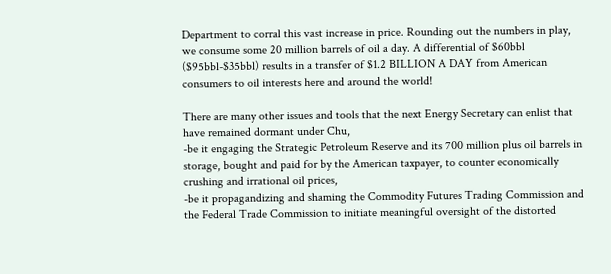Department to corral this vast increase in price. Rounding out the numbers in play, we consume some 20 million barrels of oil a day. A differential of $60bbl ($95bbl-$35bbl) results in a transfer of $1.2 BILLION A DAY from American consumers to oil interests here and around the world!

There are many other issues and tools that the next Energy Secretary can enlist that have remained dormant under Chu,
-be it engaging the Strategic Petroleum Reserve and its 700 million plus oil barrels in storage, bought and paid for by the American taxpayer, to counter economically crushing and irrational oil prices,
-be it propagandizing and shaming the Commodity Futures Trading Commission and the Federal Trade Commission to initiate meaningful oversight of the distorted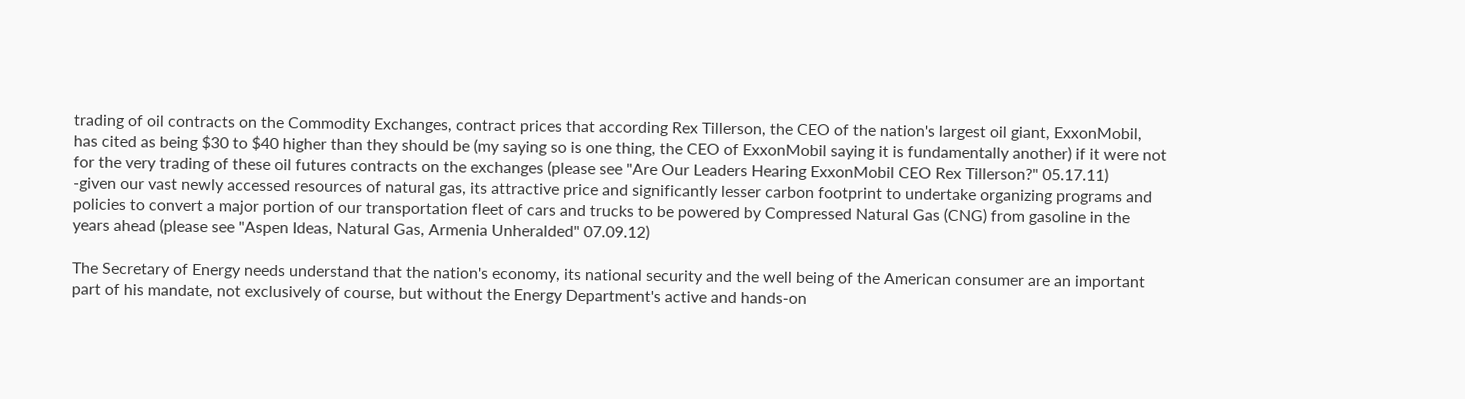trading of oil contracts on the Commodity Exchanges, contract prices that according Rex Tillerson, the CEO of the nation's largest oil giant, ExxonMobil, has cited as being $30 to $40 higher than they should be (my saying so is one thing, the CEO of ExxonMobil saying it is fundamentally another) if it were not for the very trading of these oil futures contracts on the exchanges (please see "Are Our Leaders Hearing ExxonMobil CEO Rex Tillerson?" 05.17.11)
-given our vast newly accessed resources of natural gas, its attractive price and significantly lesser carbon footprint to undertake organizing programs and policies to convert a major portion of our transportation fleet of cars and trucks to be powered by Compressed Natural Gas (CNG) from gasoline in the years ahead (please see "Aspen Ideas, Natural Gas, Armenia Unheralded" 07.09.12)

The Secretary of Energy needs understand that the nation's economy, its national security and the well being of the American consumer are an important part of his mandate, not exclusively of course, but without the Energy Department's active and hands-on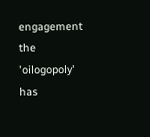engagement the 'oilogopoly' has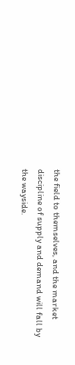the field to themselves, and the market discipline of supply and demand will fall by the wayside.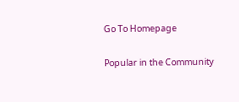Go To Homepage

Popular in the Community